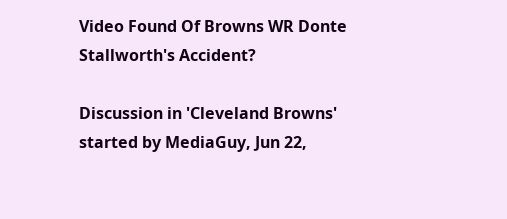Video Found Of Browns WR Donte Stallworth's Accident?

Discussion in 'Cleveland Browns' started by MediaGuy, Jun 22,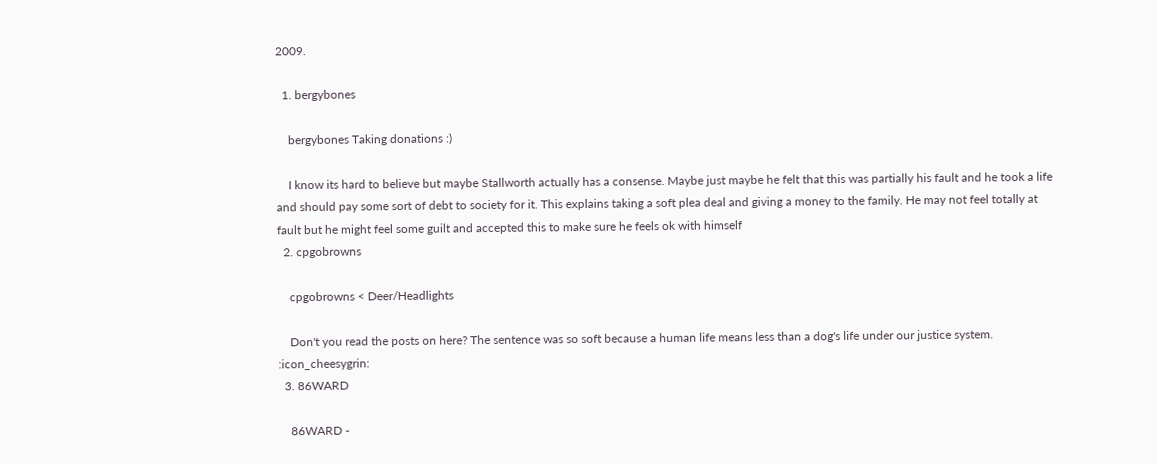2009.

  1. bergybones

    bergybones Taking donations :)

    I know its hard to believe but maybe Stallworth actually has a consense. Maybe just maybe he felt that this was partially his fault and he took a life and should pay some sort of debt to society for it. This explains taking a soft plea deal and giving a money to the family. He may not feel totally at fault but he might feel some guilt and accepted this to make sure he feels ok with himself
  2. cpgobrowns

    cpgobrowns < Deer/Headlights

    Don't you read the posts on here? The sentence was so soft because a human life means less than a dog's life under our justice system. :icon_cheesygrin:
  3. 86WARD

    86WARD -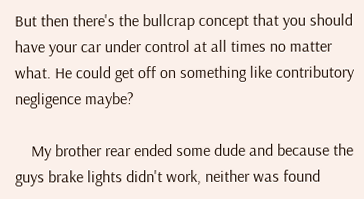But then there's the bullcrap concept that you should have your car under control at all times no matter what. He could get off on something like contributory negligence maybe?

    My brother rear ended some dude and because the guys brake lights didn't work, neither was found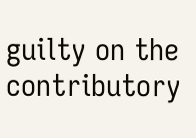guilty on the contributory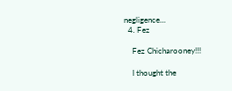negligence...
  4. Fez

    Fez Chicharooney!!!

    I thought the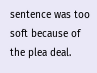sentence was too soft because of the plea deal.